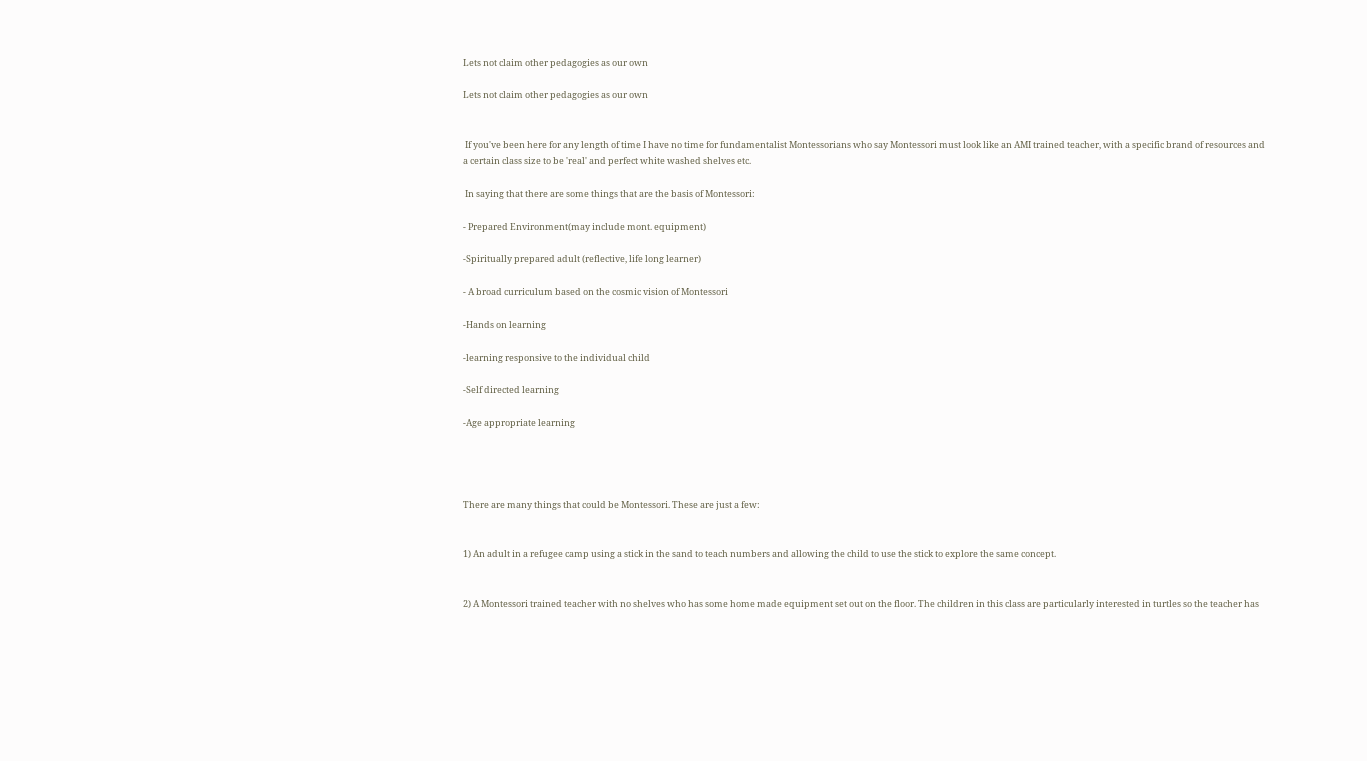Lets not claim other pedagogies as our own

Lets not claim other pedagogies as our own


 If you've been here for any length of time I have no time for fundamentalist Montessorians who say Montessori must look like an AMI trained teacher, with a specific brand of resources and a certain class size to be 'real' and perfect white washed shelves etc.

 In saying that there are some things that are the basis of Montessori:

- Prepared Environment(may include mont. equipment)

-Spiritually prepared adult (reflective, life long learner)

- A broad curriculum based on the cosmic vision of Montessori

-Hands on learning

-learning responsive to the individual child

-Self directed learning

-Age appropriate learning




There are many things that could be Montessori. These are just a few:


1) An adult in a refugee camp using a stick in the sand to teach numbers and allowing the child to use the stick to explore the same concept.


2) A Montessori trained teacher with no shelves who has some home made equipment set out on the floor. The children in this class are particularly interested in turtles so the teacher has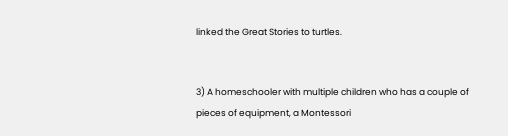linked the Great Stories to turtles.


3) A homeschooler with multiple children who has a couple of pieces of equipment, a Montessori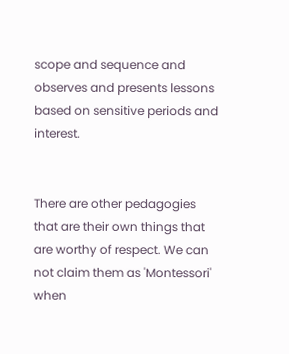scope and sequence and observes and presents lessons based on sensitive periods and interest.


There are other pedagogies that are their own things that are worthy of respect. We can not claim them as 'Montessori' when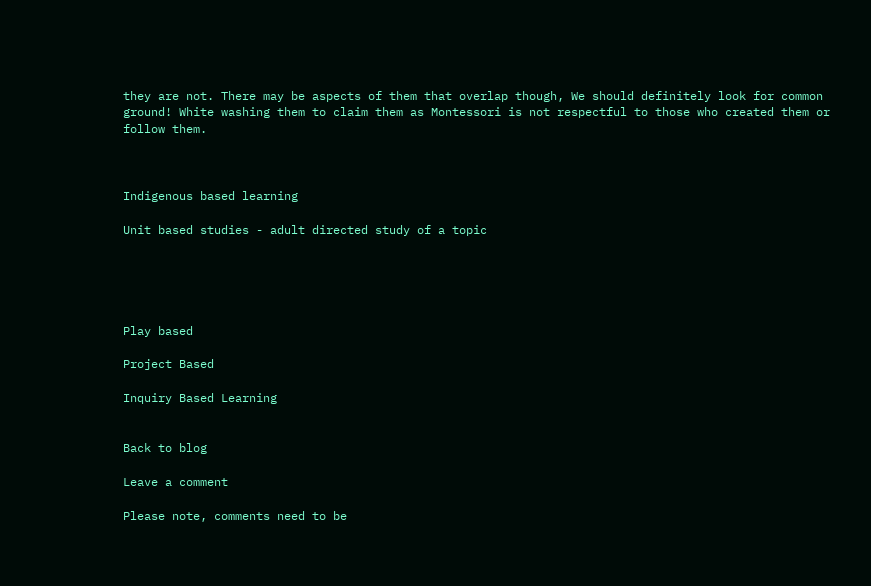they are not. There may be aspects of them that overlap though, We should definitely look for common ground! White washing them to claim them as Montessori is not respectful to those who created them or follow them.



Indigenous based learning

Unit based studies - adult directed study of a topic





Play based

Project Based

Inquiry Based Learning


Back to blog

Leave a comment

Please note, comments need to be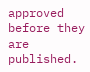approved before they are published.